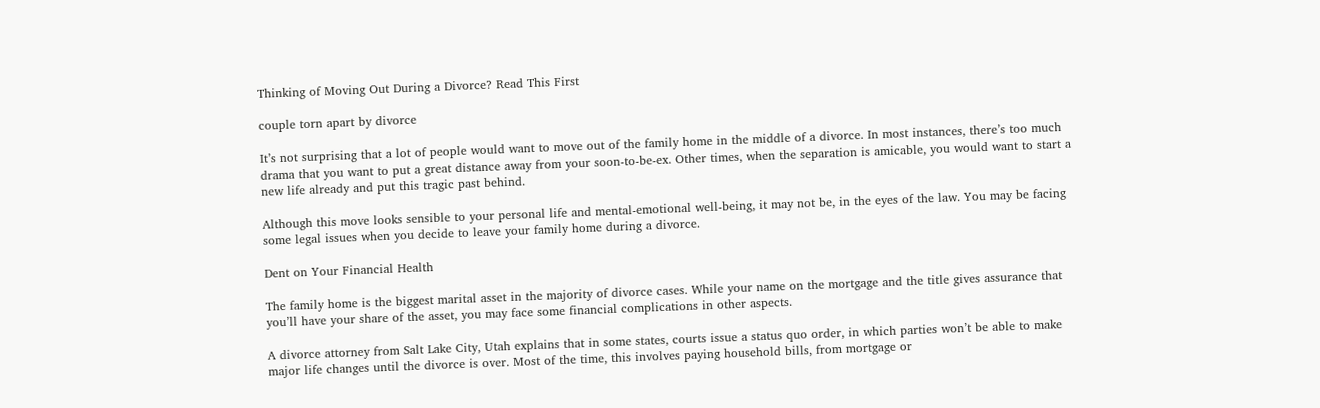Thinking of Moving Out During a Divorce? Read This First

couple torn apart by divorce

It’s not surprising that a lot of people would want to move out of the family home in the middle of a divorce. In most instances, there’s too much drama that you want to put a great distance away from your soon-to-be-ex. Other times, when the separation is amicable, you would want to start a new life already and put this tragic past behind.

Although this move looks sensible to your personal life and mental-emotional well-being, it may not be, in the eyes of the law. You may be facing some legal issues when you decide to leave your family home during a divorce.

Dent on Your Financial Health

The family home is the biggest marital asset in the majority of divorce cases. While your name on the mortgage and the title gives assurance that you’ll have your share of the asset, you may face some financial complications in other aspects.

A divorce attorney from Salt Lake City, Utah explains that in some states, courts issue a status quo order, in which parties won’t be able to make major life changes until the divorce is over. Most of the time, this involves paying household bills, from mortgage or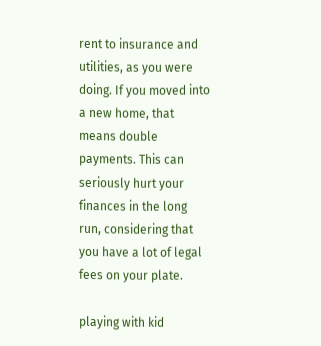rent to insurance and utilities, as you were doing. If you moved into a new home, that means double payments. This can seriously hurt your finances in the long run, considering that you have a lot of legal fees on your plate.

playing with kid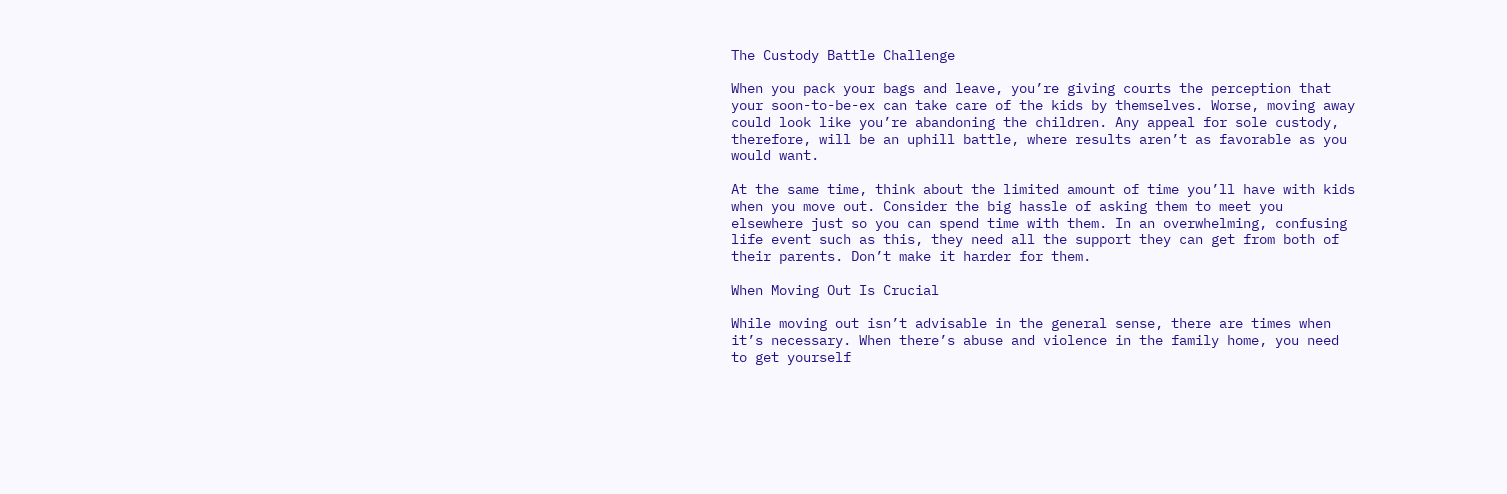The Custody Battle Challenge

When you pack your bags and leave, you’re giving courts the perception that your soon-to-be-ex can take care of the kids by themselves. Worse, moving away could look like you’re abandoning the children. Any appeal for sole custody, therefore, will be an uphill battle, where results aren’t as favorable as you would want.

At the same time, think about the limited amount of time you’ll have with kids when you move out. Consider the big hassle of asking them to meet you elsewhere just so you can spend time with them. In an overwhelming, confusing life event such as this, they need all the support they can get from both of their parents. Don’t make it harder for them.

When Moving Out Is Crucial

While moving out isn’t advisable in the general sense, there are times when it’s necessary. When there’s abuse and violence in the family home, you need to get yourself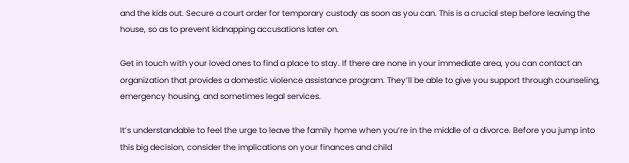and the kids out. Secure a court order for temporary custody as soon as you can. This is a crucial step before leaving the house, so as to prevent kidnapping accusations later on.

Get in touch with your loved ones to find a place to stay. If there are none in your immediate area, you can contact an organization that provides a domestic violence assistance program. They’ll be able to give you support through counseling, emergency housing, and sometimes legal services.

It’s understandable to feel the urge to leave the family home when you’re in the middle of a divorce. Before you jump into this big decision, consider the implications on your finances and child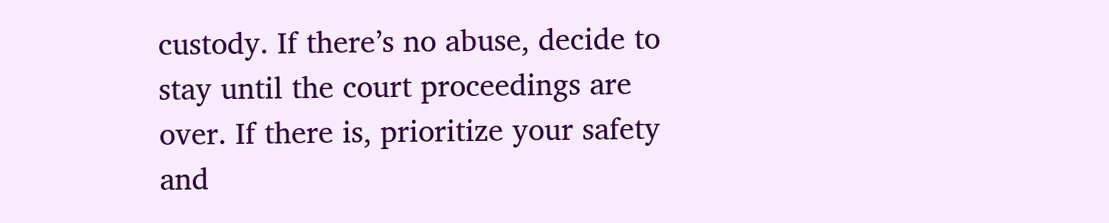custody. If there’s no abuse, decide to stay until the court proceedings are over. If there is, prioritize your safety and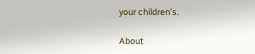your children’s.

About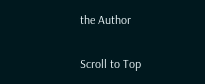the Author

Scroll to Top